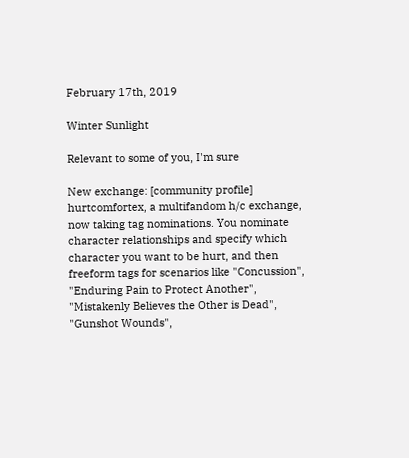February 17th, 2019

Winter Sunlight

Relevant to some of you, I'm sure

New exchange: [community profile] hurtcomfortex, a multifandom h/c exchange, now taking tag nominations. You nominate character relationships and specify which character you want to be hurt, and then freeform tags for scenarios like "Concussion", "Enduring Pain to Protect Another", "Mistakenly Believes the Other is Dead", "Gunshot Wounds",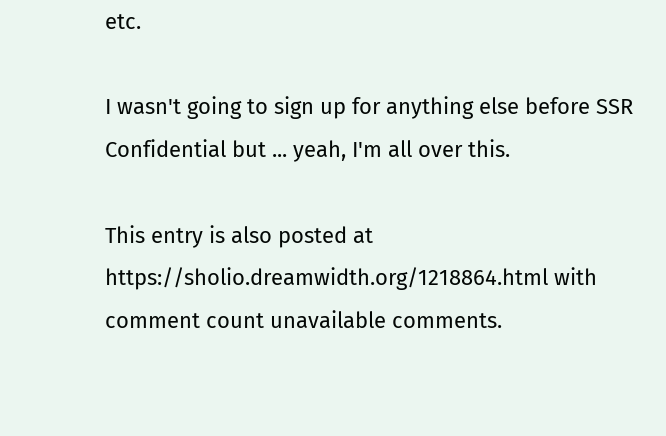etc.

I wasn't going to sign up for anything else before SSR Confidential but ... yeah, I'm all over this.

This entry is also posted at https://sholio.dreamwidth.org/1218864.html with comment count unavailable comments.